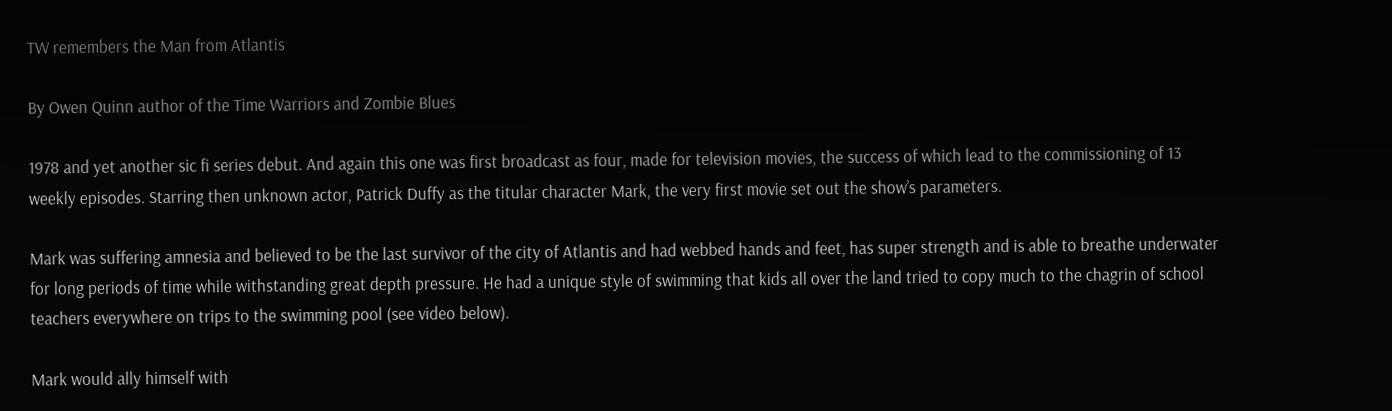TW remembers the Man from Atlantis

By Owen Quinn author of the Time Warriors and Zombie Blues

1978 and yet another sic fi series debut. And again this one was first broadcast as four, made for television movies, the success of which lead to the commissioning of 13 weekly episodes. Starring then unknown actor, Patrick Duffy as the titular character Mark, the very first movie set out the show’s parameters.

Mark was suffering amnesia and believed to be the last survivor of the city of Atlantis and had webbed hands and feet, has super strength and is able to breathe underwater for long periods of time while withstanding great depth pressure. He had a unique style of swimming that kids all over the land tried to copy much to the chagrin of school teachers everywhere on trips to the swimming pool (see video below).

Mark would ally himself with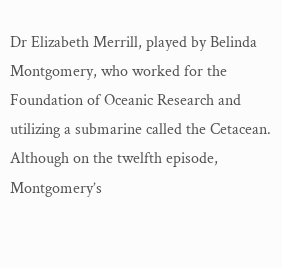Dr Elizabeth Merrill, played by Belinda Montgomery, who worked for the Foundation of Oceanic Research and utilizing a submarine called the Cetacean. Although on the twelfth episode, Montgomery’s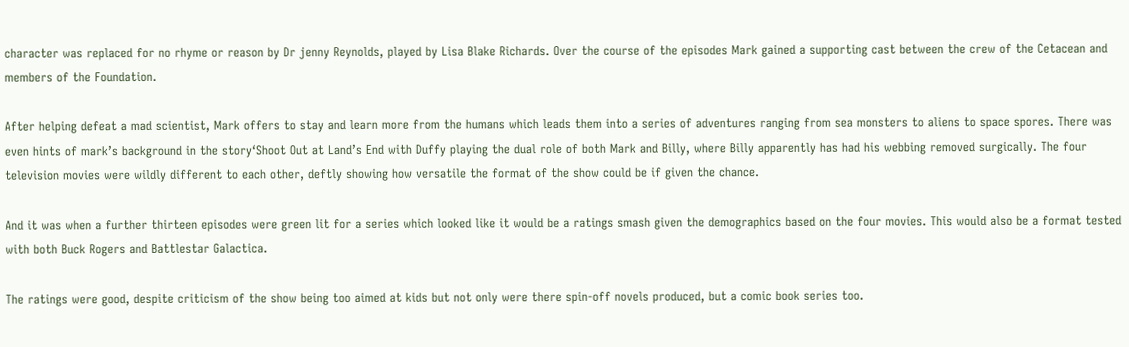character was replaced for no rhyme or reason by Dr jenny Reynolds, played by Lisa Blake Richards. Over the course of the episodes Mark gained a supporting cast between the crew of the Cetacean and members of the Foundation.

After helping defeat a mad scientist, Mark offers to stay and learn more from the humans which leads them into a series of adventures ranging from sea monsters to aliens to space spores. There was even hints of mark’s background in the story‘Shoot Out at Land’s End with Duffy playing the dual role of both Mark and Billy, where Billy apparently has had his webbing removed surgically. The four television movies were wildly different to each other, deftly showing how versatile the format of the show could be if given the chance.

And it was when a further thirteen episodes were green lit for a series which looked like it would be a ratings smash given the demographics based on the four movies. This would also be a format tested with both Buck Rogers and Battlestar Galactica.

The ratings were good, despite criticism of the show being too aimed at kids but not only were there spin-off novels produced, but a comic book series too.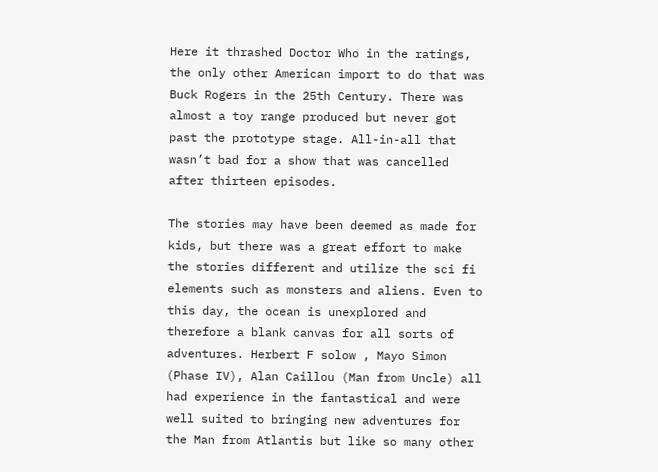Here it thrashed Doctor Who in the ratings, the only other American import to do that was Buck Rogers in the 25th Century. There was almost a toy range produced but never got past the prototype stage. All-in-all that wasn’t bad for a show that was cancelled after thirteen episodes.

The stories may have been deemed as made for kids, but there was a great effort to make the stories different and utilize the sci fi elements such as monsters and aliens. Even to this day, the ocean is unexplored and therefore a blank canvas for all sorts of adventures. Herbert F solow , Mayo Simon (Phase IV), Alan Caillou (Man from Uncle) all had experience in the fantastical and were well suited to bringing new adventures for the Man from Atlantis but like so many other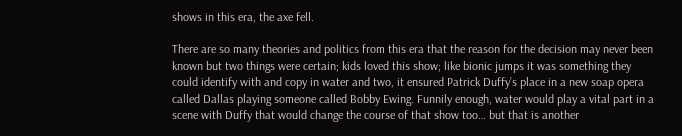shows in this era, the axe fell.

There are so many theories and politics from this era that the reason for the decision may never been known but two things were certain; kids loved this show; like bionic jumps it was something they could identify with and copy in water and two, it ensured Patrick Duffy’s place in a new soap opera called Dallas playing someone called Bobby Ewing. Funnily enough, water would play a vital part in a scene with Duffy that would change the course of that show too… but that is another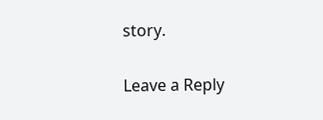story.

Leave a Reply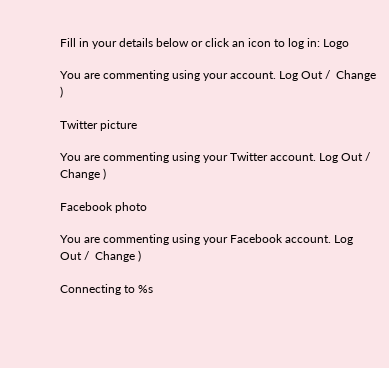Fill in your details below or click an icon to log in: Logo

You are commenting using your account. Log Out /  Change )

Twitter picture

You are commenting using your Twitter account. Log Out /  Change )

Facebook photo

You are commenting using your Facebook account. Log Out /  Change )

Connecting to %s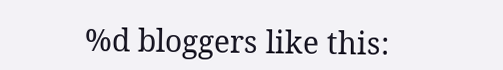%d bloggers like this: